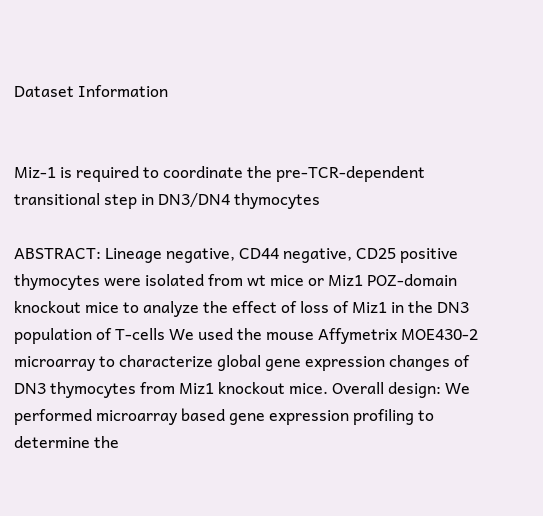Dataset Information


Miz-1 is required to coordinate the pre-TCR-dependent transitional step in DN3/DN4 thymocytes

ABSTRACT: Lineage negative, CD44 negative, CD25 positive thymocytes were isolated from wt mice or Miz1 POZ-domain knockout mice to analyze the effect of loss of Miz1 in the DN3 population of T-cells We used the mouse Affymetrix MOE430-2 microarray to characterize global gene expression changes of DN3 thymocytes from Miz1 knockout mice. Overall design: We performed microarray based gene expression profiling to determine the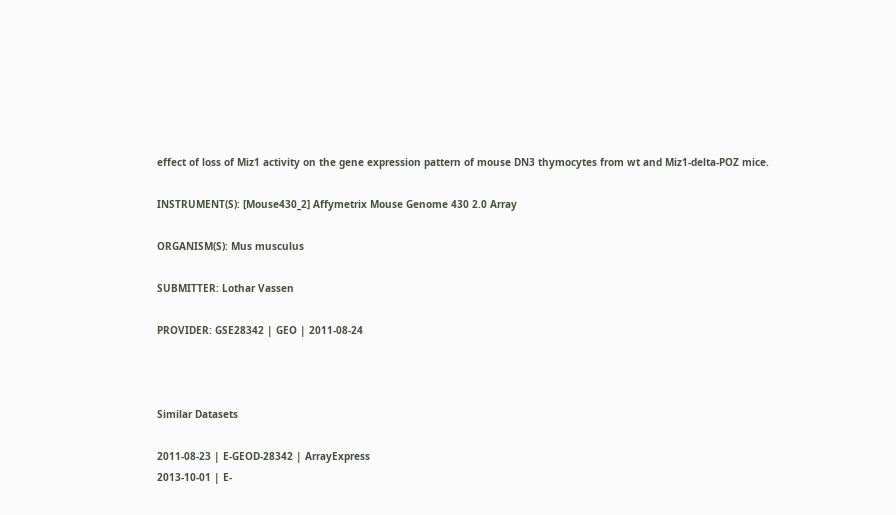effect of loss of Miz1 activity on the gene expression pattern of mouse DN3 thymocytes from wt and Miz1-delta-POZ mice.

INSTRUMENT(S): [Mouse430_2] Affymetrix Mouse Genome 430 2.0 Array

ORGANISM(S): Mus musculus

SUBMITTER: Lothar Vassen

PROVIDER: GSE28342 | GEO | 2011-08-24



Similar Datasets

2011-08-23 | E-GEOD-28342 | ArrayExpress
2013-10-01 | E-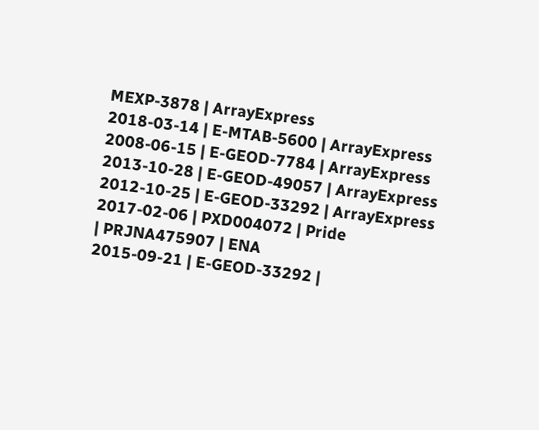MEXP-3878 | ArrayExpress
2018-03-14 | E-MTAB-5600 | ArrayExpress
2008-06-15 | E-GEOD-7784 | ArrayExpress
2013-10-28 | E-GEOD-49057 | ArrayExpress
2012-10-25 | E-GEOD-33292 | ArrayExpress
2017-02-06 | PXD004072 | Pride
| PRJNA475907 | ENA
2015-09-21 | E-GEOD-33292 |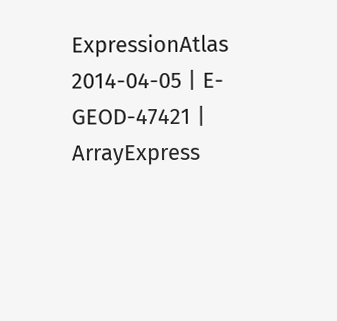ExpressionAtlas
2014-04-05 | E-GEOD-47421 | ArrayExpress